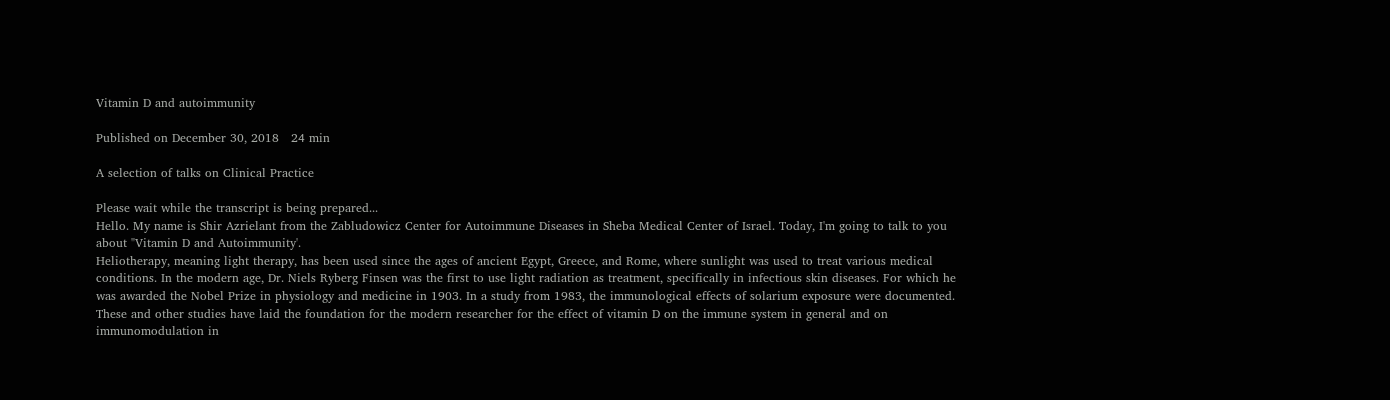Vitamin D and autoimmunity

Published on December 30, 2018   24 min

A selection of talks on Clinical Practice

Please wait while the transcript is being prepared...
Hello. My name is Shir Azrielant from the Zabludowicz Center for Autoimmune Diseases in Sheba Medical Center of Israel. Today, I'm going to talk to you about "Vitamin D and Autoimmunity'.
Heliotherapy, meaning light therapy, has been used since the ages of ancient Egypt, Greece, and Rome, where sunlight was used to treat various medical conditions. In the modern age, Dr. Niels Ryberg Finsen was the first to use light radiation as treatment, specifically in infectious skin diseases. For which he was awarded the Nobel Prize in physiology and medicine in 1903. In a study from 1983, the immunological effects of solarium exposure were documented. These and other studies have laid the foundation for the modern researcher for the effect of vitamin D on the immune system in general and on immunomodulation in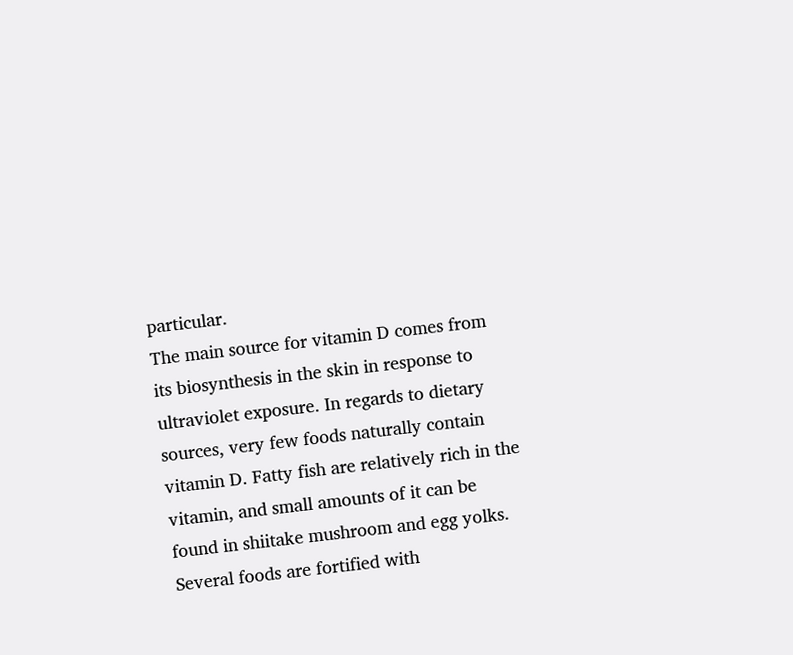particular.
The main source for vitamin D comes from its biosynthesis in the skin in response to ultraviolet exposure. In regards to dietary sources, very few foods naturally contain vitamin D. Fatty fish are relatively rich in the vitamin, and small amounts of it can be found in shiitake mushroom and egg yolks. Several foods are fortified with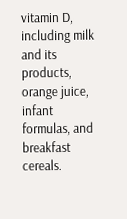vitamin D, including milk and its products, orange juice, infant formulas, and breakfast cereals.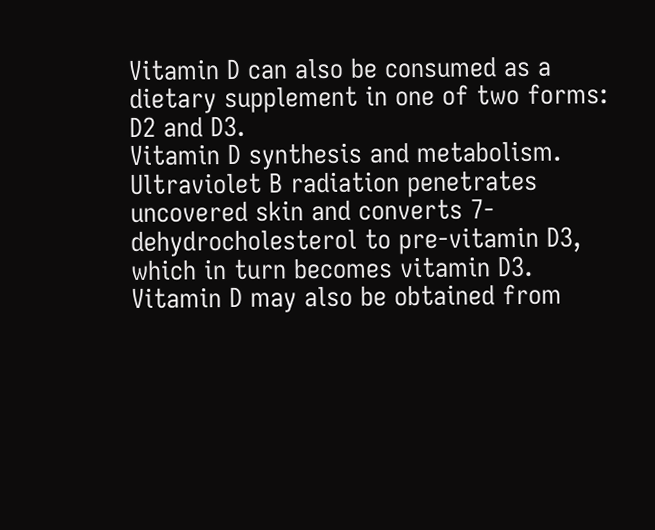Vitamin D can also be consumed as a dietary supplement in one of two forms: D2 and D3.
Vitamin D synthesis and metabolism. Ultraviolet B radiation penetrates uncovered skin and converts 7-dehydrocholesterol to pre-vitamin D3, which in turn becomes vitamin D3. Vitamin D may also be obtained from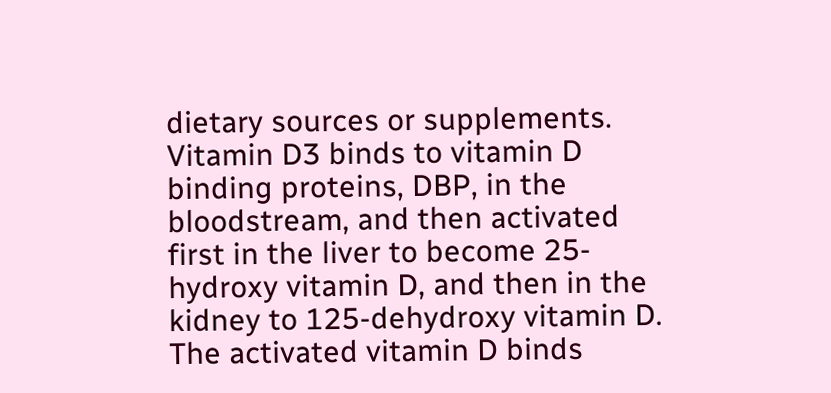dietary sources or supplements. Vitamin D3 binds to vitamin D binding proteins, DBP, in the bloodstream, and then activated first in the liver to become 25-hydroxy vitamin D, and then in the kidney to 125-dehydroxy vitamin D. The activated vitamin D binds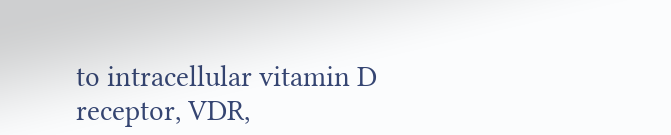to intracellular vitamin D receptor, VDR,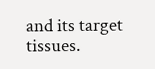and its target tissues.